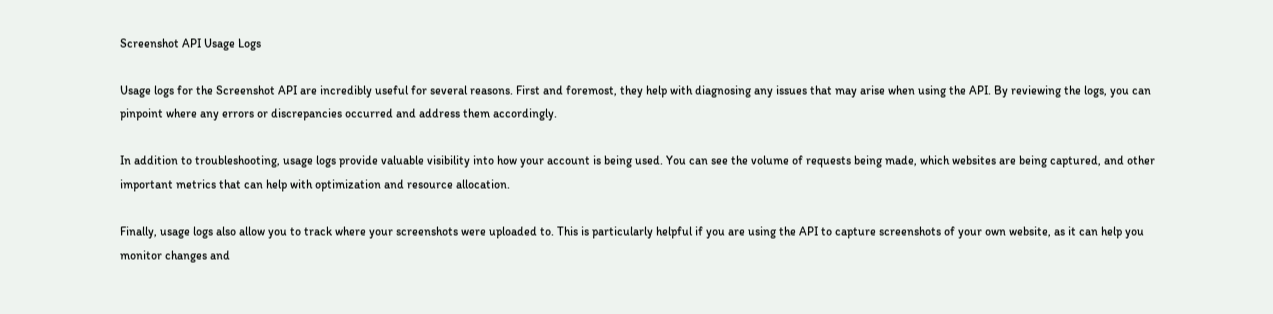Screenshot API Usage Logs

Usage logs for the Screenshot API are incredibly useful for several reasons. First and foremost, they help with diagnosing any issues that may arise when using the API. By reviewing the logs, you can pinpoint where any errors or discrepancies occurred and address them accordingly.

In addition to troubleshooting, usage logs provide valuable visibility into how your account is being used. You can see the volume of requests being made, which websites are being captured, and other important metrics that can help with optimization and resource allocation.

Finally, usage logs also allow you to track where your screenshots were uploaded to. This is particularly helpful if you are using the API to capture screenshots of your own website, as it can help you monitor changes and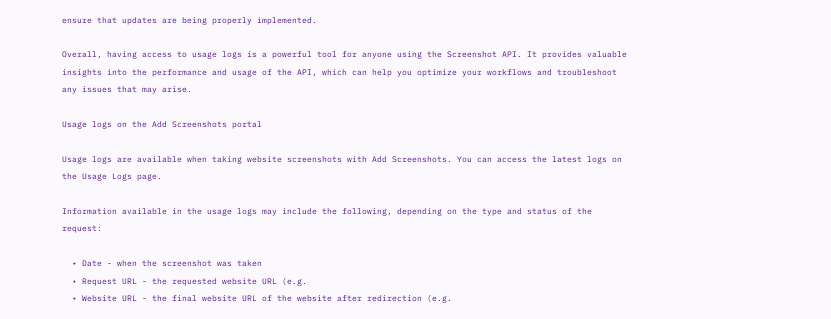ensure that updates are being properly implemented.

Overall, having access to usage logs is a powerful tool for anyone using the Screenshot API. It provides valuable insights into the performance and usage of the API, which can help you optimize your workflows and troubleshoot any issues that may arise.

Usage logs on the Add Screenshots portal

Usage logs are available when taking website screenshots with Add Screenshots. You can access the latest logs on the Usage Logs page.

Information available in the usage logs may include the following, depending on the type and status of the request:

  • Date - when the screenshot was taken
  • Request URL - the requested website URL (e.g.
  • Website URL - the final website URL of the website after redirection (e.g.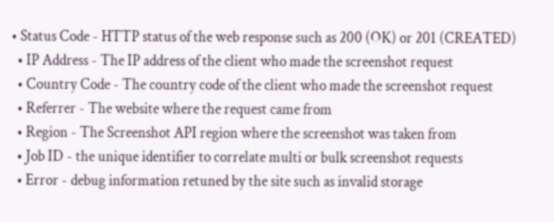• Status Code - HTTP status of the web response such as 200 (OK) or 201 (CREATED)
  • IP Address - The IP address of the client who made the screenshot request
  • Country Code - The country code of the client who made the screenshot request
  • Referrer - The website where the request came from
  • Region - The Screenshot API region where the screenshot was taken from
  • Job ID - the unique identifier to correlate multi or bulk screenshot requests
  • Error - debug information retuned by the site such as invalid storage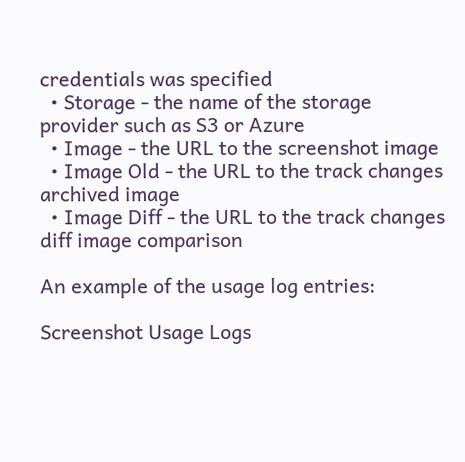credentials was specified
  • Storage - the name of the storage provider such as S3 or Azure
  • Image - the URL to the screenshot image
  • Image Old - the URL to the track changes archived image
  • Image Diff - the URL to the track changes diff image comparison

An example of the usage log entries:

Screenshot Usage Logs